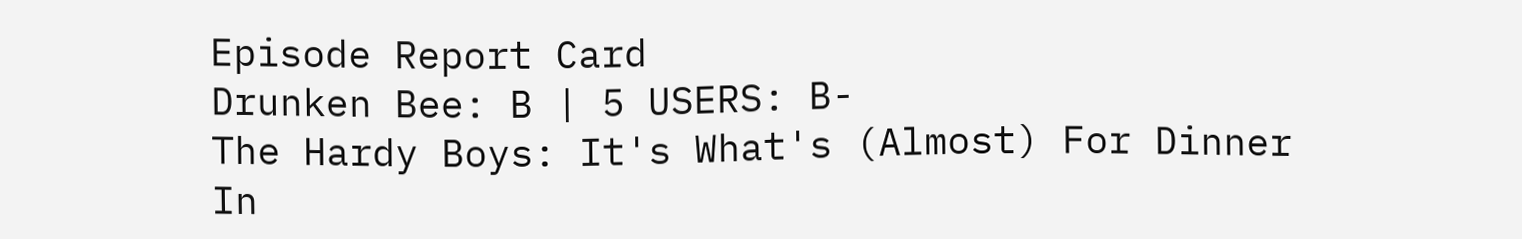Episode Report Card
Drunken Bee: B | 5 USERS: B-
The Hardy Boys: It's What's (Almost) For Dinner
In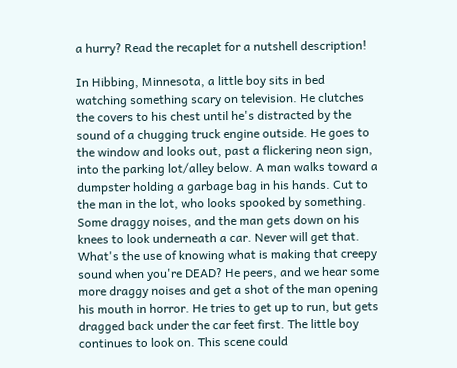a hurry? Read the recaplet for a nutshell description!

In Hibbing, Minnesota, a little boy sits in bed watching something scary on television. He clutches the covers to his chest until he's distracted by the sound of a chugging truck engine outside. He goes to the window and looks out, past a flickering neon sign, into the parking lot/alley below. A man walks toward a dumpster holding a garbage bag in his hands. Cut to the man in the lot, who looks spooked by something. Some draggy noises, and the man gets down on his knees to look underneath a car. Never will get that. What's the use of knowing what is making that creepy sound when you're DEAD? He peers, and we hear some more draggy noises and get a shot of the man opening his mouth in horror. He tries to get up to run, but gets dragged back under the car feet first. The little boy continues to look on. This scene could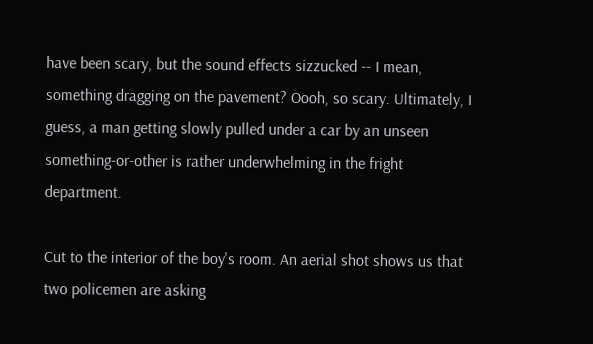have been scary, but the sound effects sizzucked -- I mean, something dragging on the pavement? Oooh, so scary. Ultimately, I guess, a man getting slowly pulled under a car by an unseen something-or-other is rather underwhelming in the fright department.

Cut to the interior of the boy's room. An aerial shot shows us that two policemen are asking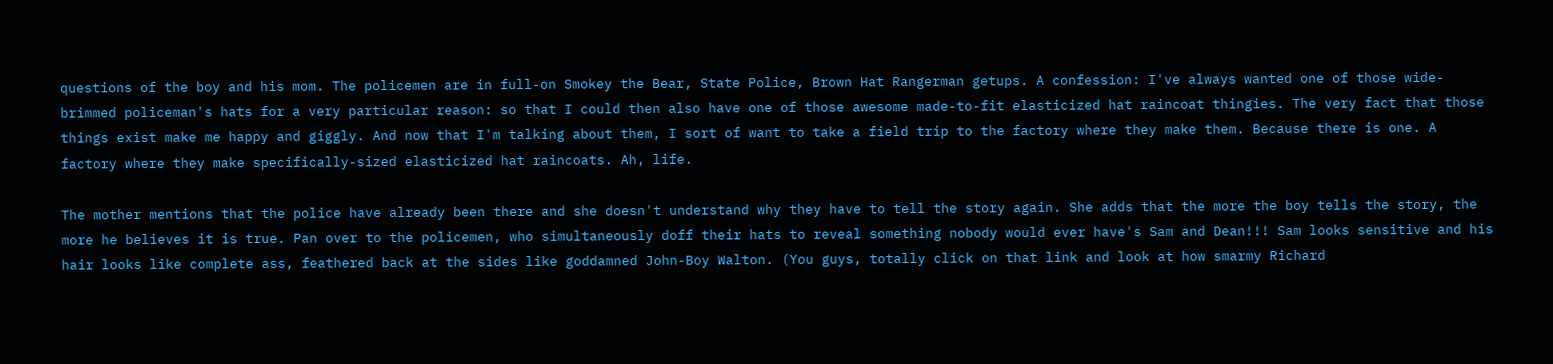questions of the boy and his mom. The policemen are in full-on Smokey the Bear, State Police, Brown Hat Rangerman getups. A confession: I've always wanted one of those wide-brimmed policeman's hats for a very particular reason: so that I could then also have one of those awesome made-to-fit elasticized hat raincoat thingies. The very fact that those things exist make me happy and giggly. And now that I'm talking about them, I sort of want to take a field trip to the factory where they make them. Because there is one. A factory where they make specifically-sized elasticized hat raincoats. Ah, life.

The mother mentions that the police have already been there and she doesn't understand why they have to tell the story again. She adds that the more the boy tells the story, the more he believes it is true. Pan over to the policemen, who simultaneously doff their hats to reveal something nobody would ever have's Sam and Dean!!! Sam looks sensitive and his hair looks like complete ass, feathered back at the sides like goddamned John-Boy Walton. (You guys, totally click on that link and look at how smarmy Richard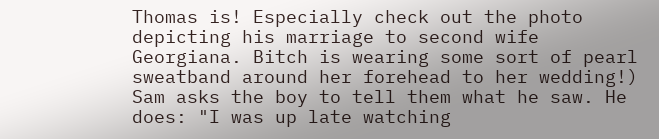Thomas is! Especially check out the photo depicting his marriage to second wife Georgiana. Bitch is wearing some sort of pearl sweatband around her forehead to her wedding!) Sam asks the boy to tell them what he saw. He does: "I was up late watching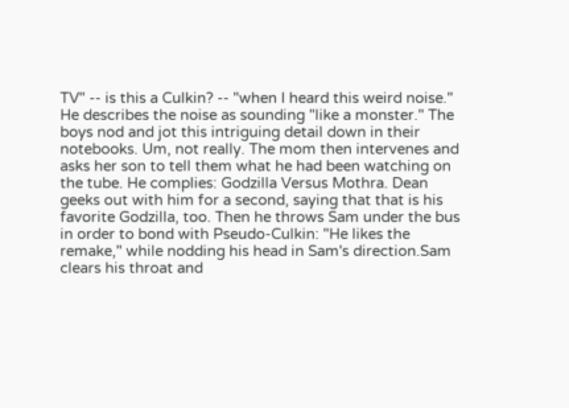TV" -- is this a Culkin? -- "when I heard this weird noise." He describes the noise as sounding "like a monster." The boys nod and jot this intriguing detail down in their notebooks. Um, not really. The mom then intervenes and asks her son to tell them what he had been watching on the tube. He complies: Godzilla Versus Mothra. Dean geeks out with him for a second, saying that that is his favorite Godzilla, too. Then he throws Sam under the bus in order to bond with Pseudo-Culkin: "He likes the remake," while nodding his head in Sam's direction.Sam clears his throat and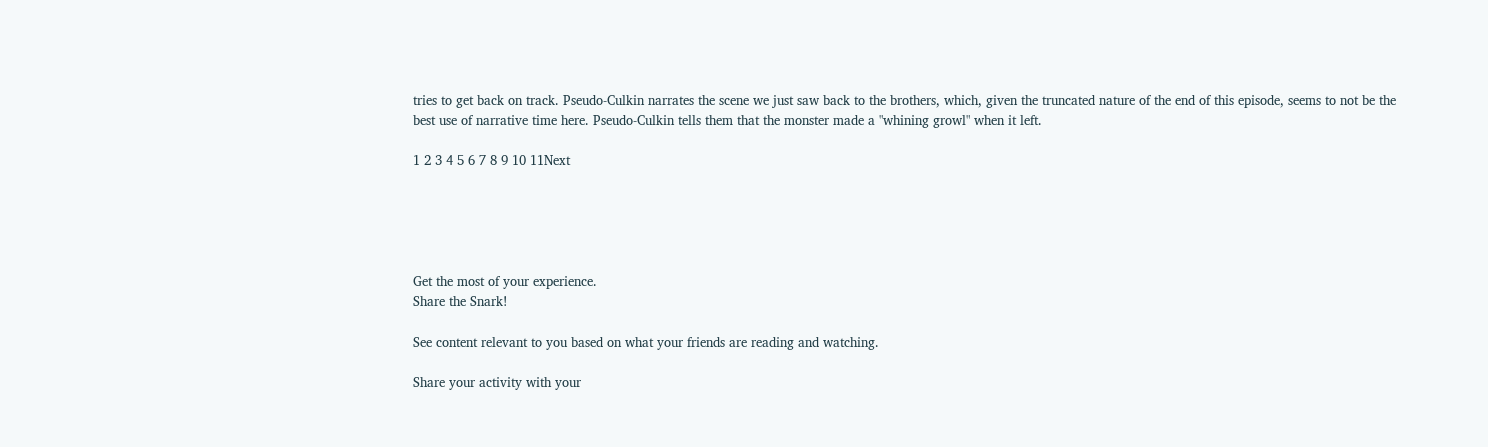tries to get back on track. Pseudo-Culkin narrates the scene we just saw back to the brothers, which, given the truncated nature of the end of this episode, seems to not be the best use of narrative time here. Pseudo-Culkin tells them that the monster made a "whining growl" when it left.

1 2 3 4 5 6 7 8 9 10 11Next





Get the most of your experience.
Share the Snark!

See content relevant to you based on what your friends are reading and watching.

Share your activity with your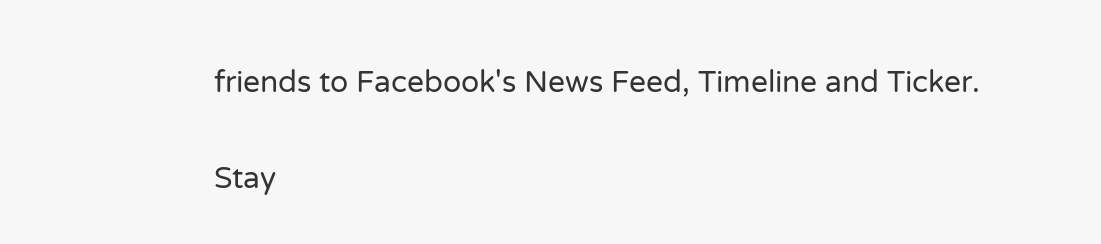friends to Facebook's News Feed, Timeline and Ticker.

Stay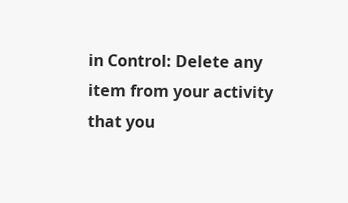in Control: Delete any item from your activity that you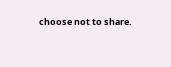choose not to share.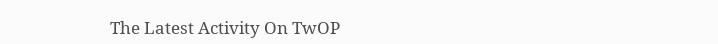The Latest Activity On TwOP